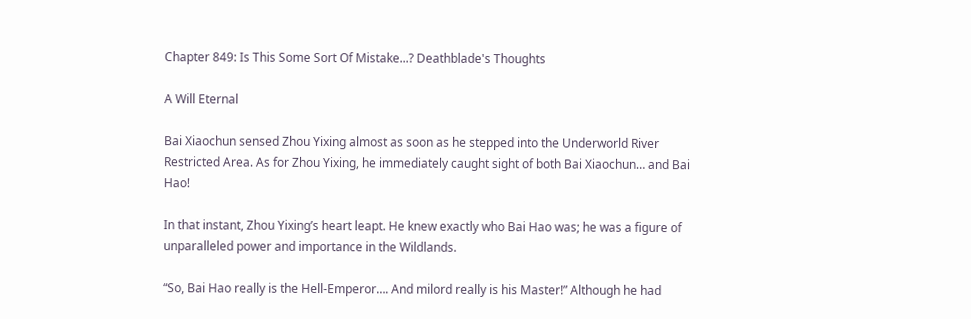Chapter 849: Is This Some Sort Of Mistake...? Deathblade's Thoughts

A Will Eternal

Bai Xiaochun sensed Zhou Yixing almost as soon as he stepped into the Underworld River Restricted Area. As for Zhou Yixing, he immediately caught sight of both Bai Xiaochun… and Bai Hao!

In that instant, Zhou Yixing’s heart leapt. He knew exactly who Bai Hao was; he was a figure of unparalleled power and importance in the Wildlands.

“So, Bai Hao really is the Hell-Emperor…. And milord really is his Master!” Although he had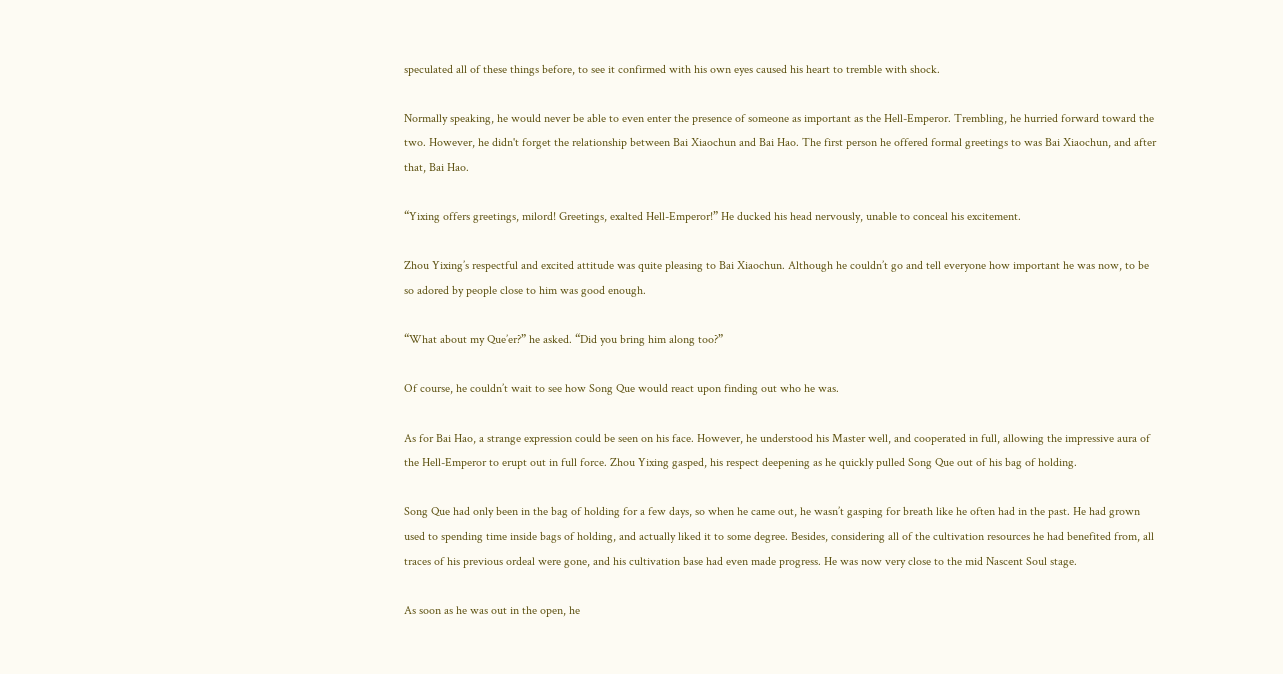speculated all of these things before, to see it confirmed with his own eyes caused his heart to tremble with shock.

Normally speaking, he would never be able to even enter the presence of someone as important as the Hell-Emperor. Trembling, he hurried forward toward the two. However, he didn't forget the relationship between Bai Xiaochun and Bai Hao. The first person he offered formal greetings to was Bai Xiaochun, and after that, Bai Hao.

“Yixing offers greetings, milord! Greetings, exalted Hell-Emperor!” He ducked his head nervously, unable to conceal his excitement.

Zhou Yixing’s respectful and excited attitude was quite pleasing to Bai Xiaochun. Although he couldn’t go and tell everyone how important he was now, to be so adored by people close to him was good enough.

“What about my Que’er?” he asked. “Did you bring him along too?”

Of course, he couldn’t wait to see how Song Que would react upon finding out who he was.

As for Bai Hao, a strange expression could be seen on his face. However, he understood his Master well, and cooperated in full, allowing the impressive aura of the Hell-Emperor to erupt out in full force. Zhou Yixing gasped, his respect deepening as he quickly pulled Song Que out of his bag of holding.

Song Que had only been in the bag of holding for a few days, so when he came out, he wasn’t gasping for breath like he often had in the past. He had grown used to spending time inside bags of holding, and actually liked it to some degree. Besides, considering all of the cultivation resources he had benefited from, all traces of his previous ordeal were gone, and his cultivation base had even made progress. He was now very close to the mid Nascent Soul stage.

As soon as he was out in the open, he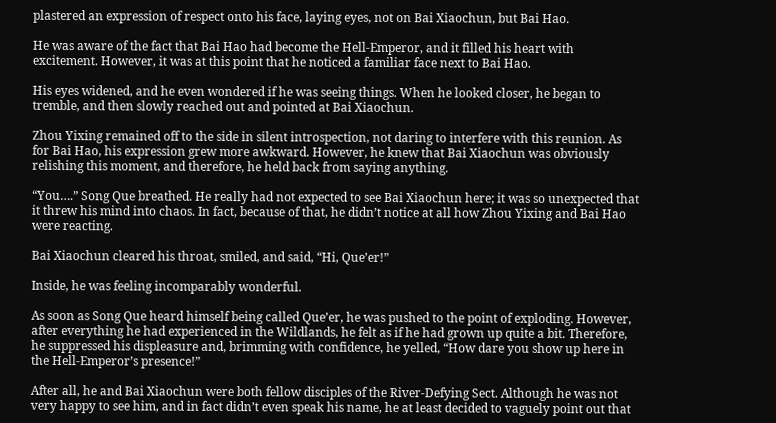plastered an expression of respect onto his face, laying eyes, not on Bai Xiaochun, but Bai Hao.

He was aware of the fact that Bai Hao had become the Hell-Emperor, and it filled his heart with excitement. However, it was at this point that he noticed a familiar face next to Bai Hao.

His eyes widened, and he even wondered if he was seeing things. When he looked closer, he began to tremble, and then slowly reached out and pointed at Bai Xiaochun.

Zhou Yixing remained off to the side in silent introspection, not daring to interfere with this reunion. As for Bai Hao, his expression grew more awkward. However, he knew that Bai Xiaochun was obviously relishing this moment, and therefore, he held back from saying anything.

“You….” Song Que breathed. He really had not expected to see Bai Xiaochun here; it was so unexpected that it threw his mind into chaos. In fact, because of that, he didn’t notice at all how Zhou Yixing and Bai Hao were reacting.

Bai Xiaochun cleared his throat, smiled, and said, “Hi, Que’er!”

Inside, he was feeling incomparably wonderful.

As soon as Song Que heard himself being called Que’er, he was pushed to the point of exploding. However, after everything he had experienced in the Wildlands, he felt as if he had grown up quite a bit. Therefore, he suppressed his displeasure and, brimming with confidence, he yelled, “How dare you show up here in the Hell-Emperor’s presence!”

After all, he and Bai Xiaochun were both fellow disciples of the River-Defying Sect. Although he was not very happy to see him, and in fact didn’t even speak his name, he at least decided to vaguely point out that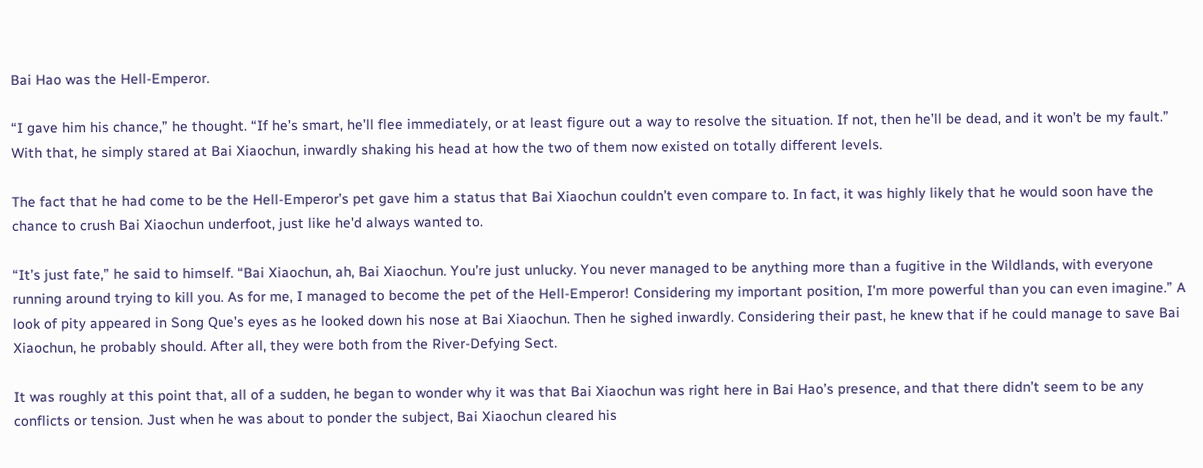Bai Hao was the Hell-Emperor.

“I gave him his chance,” he thought. “If he’s smart, he’ll flee immediately, or at least figure out a way to resolve the situation. If not, then he’ll be dead, and it won’t be my fault.” With that, he simply stared at Bai Xiaochun, inwardly shaking his head at how the two of them now existed on totally different levels.

The fact that he had come to be the Hell-Emperor’s pet gave him a status that Bai Xiaochun couldn’t even compare to. In fact, it was highly likely that he would soon have the chance to crush Bai Xiaochun underfoot, just like he'd always wanted to.

“It’s just fate,” he said to himself. “Bai Xiaochun, ah, Bai Xiaochun. You’re just unlucky. You never managed to be anything more than a fugitive in the Wildlands, with everyone running around trying to kill you. As for me, I managed to become the pet of the Hell-Emperor! Considering my important position, I'm more powerful than you can even imagine.” A look of pity appeared in Song Que’s eyes as he looked down his nose at Bai Xiaochun. Then he sighed inwardly. Considering their past, he knew that if he could manage to save Bai Xiaochun, he probably should. After all, they were both from the River-Defying Sect.

It was roughly at this point that, all of a sudden, he began to wonder why it was that Bai Xiaochun was right here in Bai Hao’s presence, and that there didn’t seem to be any conflicts or tension. Just when he was about to ponder the subject, Bai Xiaochun cleared his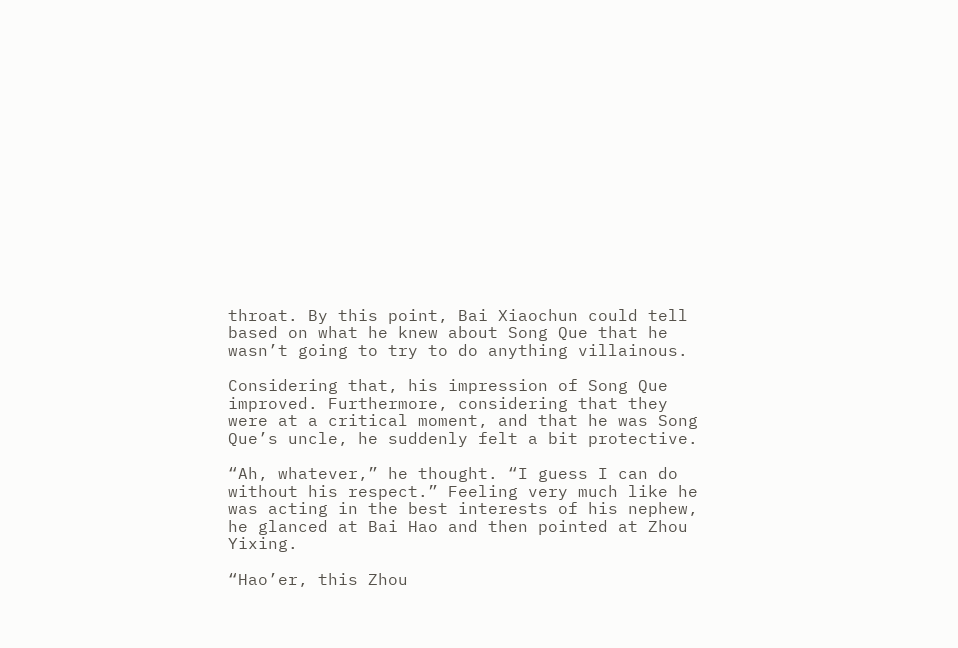throat. By this point, Bai Xiaochun could tell based on what he knew about Song Que that he wasn’t going to try to do anything villainous.

Considering that, his impression of Song Que improved. Furthermore, considering that they were at a critical moment, and that he was Song Que’s uncle, he suddenly felt a bit protective.

“Ah, whatever,” he thought. “I guess I can do without his respect.” Feeling very much like he was acting in the best interests of his nephew, he glanced at Bai Hao and then pointed at Zhou Yixing.

“Hao’er, this Zhou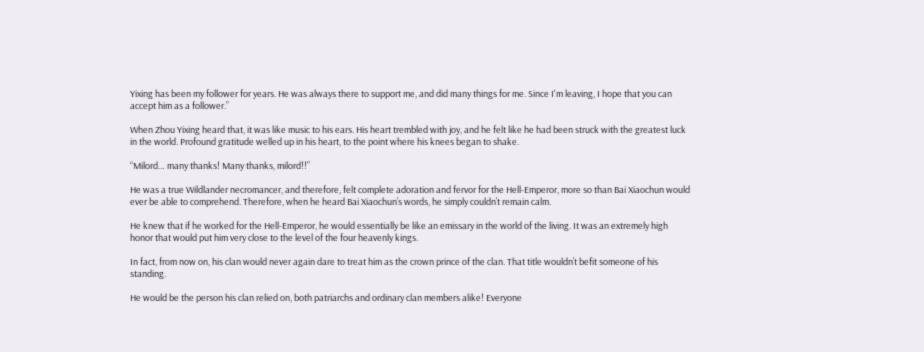Yixing has been my follower for years. He was always there to support me, and did many things for me. Since I'm leaving, I hope that you can accept him as a follower.”

When Zhou Yixing heard that, it was like music to his ears. His heart trembled with joy, and he felt like he had been struck with the greatest luck in the world. Profound gratitude welled up in his heart, to the point where his knees began to shake.

“Milord… many thanks! Many thanks, milord!!”

He was a true Wildlander necromancer, and therefore, felt complete adoration and fervor for the Hell-Emperor, more so than Bai Xiaochun would ever be able to comprehend. Therefore, when he heard Bai Xiaochun’s words, he simply couldn’t remain calm.

He knew that if he worked for the Hell-Emperor, he would essentially be like an emissary in the world of the living. It was an extremely high honor that would put him very close to the level of the four heavenly kings.

In fact, from now on, his clan would never again dare to treat him as the crown prince of the clan. That title wouldn’t befit someone of his standing.

He would be the person his clan relied on, both patriarchs and ordinary clan members alike! Everyone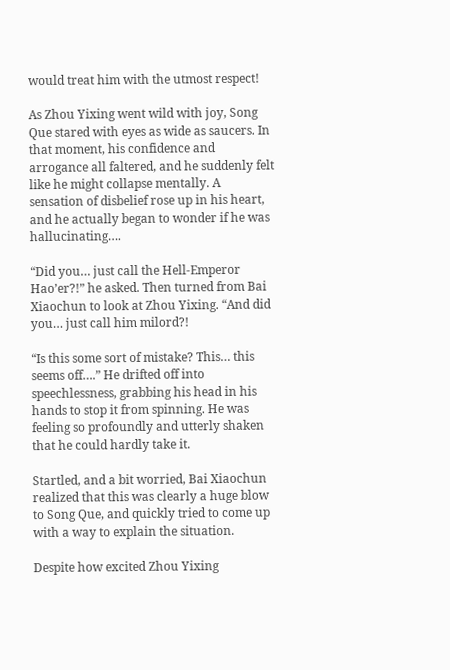would treat him with the utmost respect!

As Zhou Yixing went wild with joy, Song Que stared with eyes as wide as saucers. In that moment, his confidence and arrogance all faltered, and he suddenly felt like he might collapse mentally. A sensation of disbelief rose up in his heart, and he actually began to wonder if he was hallucinating….

“Did you… just call the Hell-Emperor Hao’er?!” he asked. Then turned from Bai Xiaochun to look at Zhou Yixing. “And did you… just call him milord?!

“Is this some sort of mistake? This… this seems off….” He drifted off into speechlessness, grabbing his head in his hands to stop it from spinning. He was feeling so profoundly and utterly shaken that he could hardly take it.

Startled, and a bit worried, Bai Xiaochun realized that this was clearly a huge blow to Song Que, and quickly tried to come up with a way to explain the situation.

Despite how excited Zhou Yixing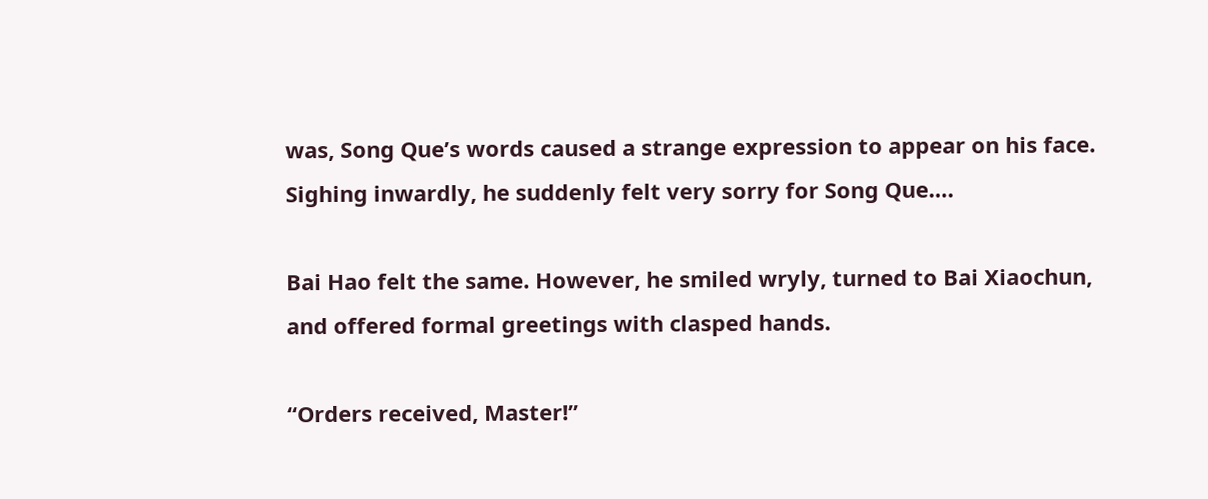was, Song Que’s words caused a strange expression to appear on his face. Sighing inwardly, he suddenly felt very sorry for Song Que….

Bai Hao felt the same. However, he smiled wryly, turned to Bai Xiaochun, and offered formal greetings with clasped hands.

“Orders received, Master!”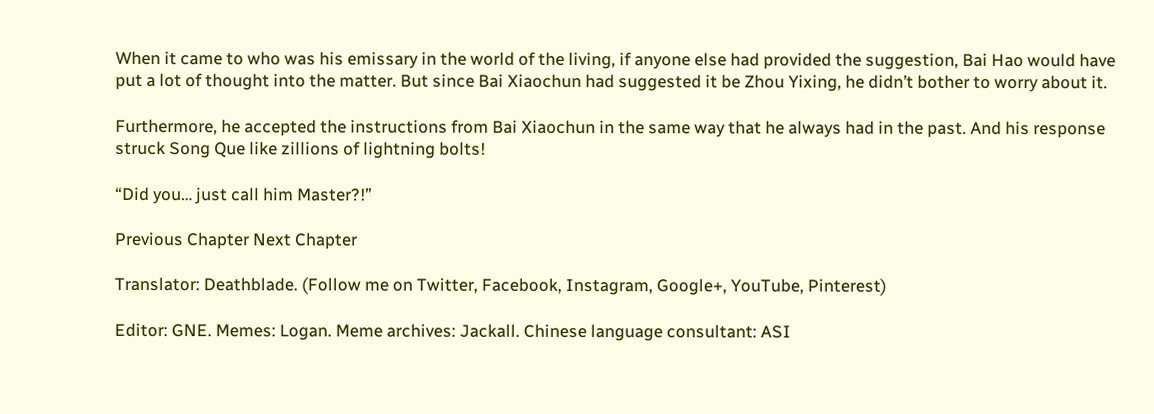When it came to who was his emissary in the world of the living, if anyone else had provided the suggestion, Bai Hao would have put a lot of thought into the matter. But since Bai Xiaochun had suggested it be Zhou Yixing, he didn’t bother to worry about it.

Furthermore, he accepted the instructions from Bai Xiaochun in the same way that he always had in the past. And his response struck Song Que like zillions of lightning bolts!

“Did you… just call him Master?!”

Previous Chapter Next Chapter

Translator: Deathblade. (Follow me on Twitter, Facebook, Instagram, Google+, YouTube, Pinterest)

Editor: GNE. Memes: Logan. Meme archives: Jackall. Chinese language consultant: ASI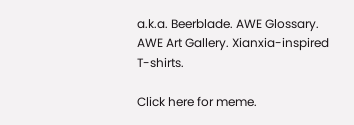a.k.a. Beerblade. AWE Glossary. AWE Art Gallery. Xianxia-inspired T-shirts.

Click here for meme.